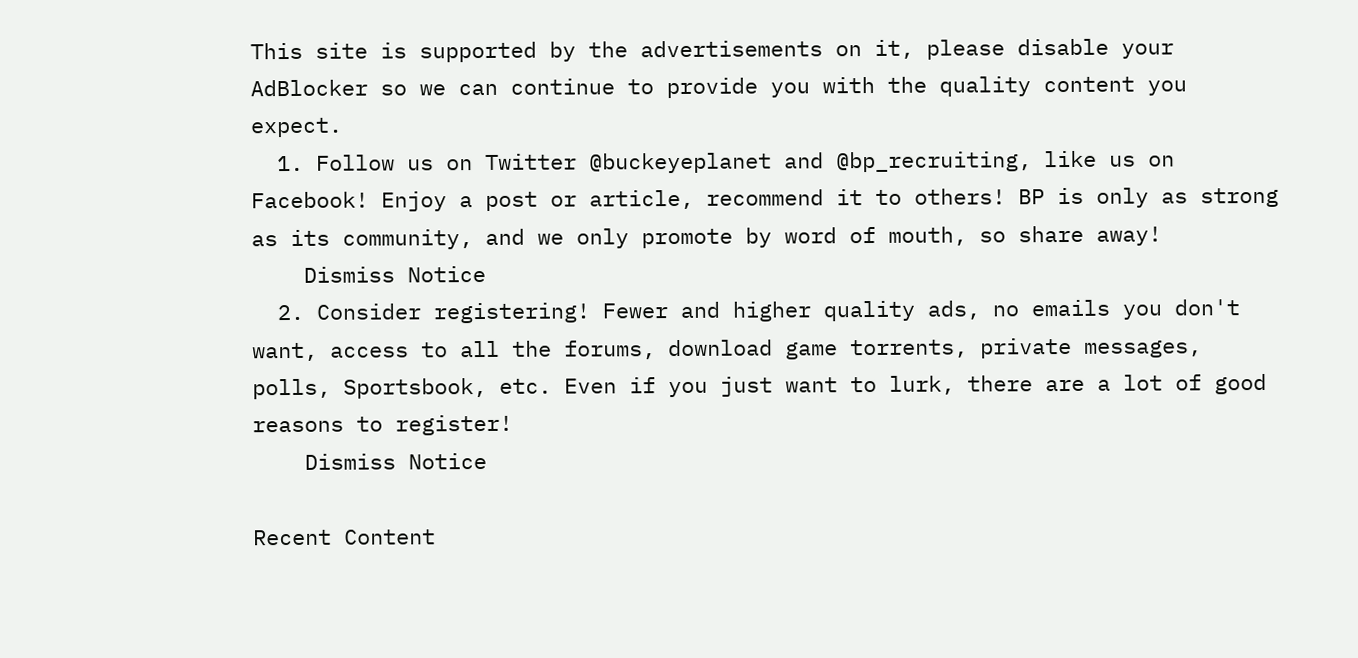This site is supported by the advertisements on it, please disable your AdBlocker so we can continue to provide you with the quality content you expect.
  1. Follow us on Twitter @buckeyeplanet and @bp_recruiting, like us on Facebook! Enjoy a post or article, recommend it to others! BP is only as strong as its community, and we only promote by word of mouth, so share away!
    Dismiss Notice
  2. Consider registering! Fewer and higher quality ads, no emails you don't want, access to all the forums, download game torrents, private messages, polls, Sportsbook, etc. Even if you just want to lurk, there are a lot of good reasons to register!
    Dismiss Notice

Recent Content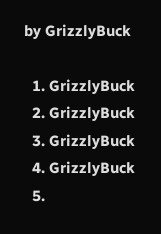by GrizzlyBuck

  1. GrizzlyBuck
  2. GrizzlyBuck
  3. GrizzlyBuck
  4. GrizzlyBuck
  5.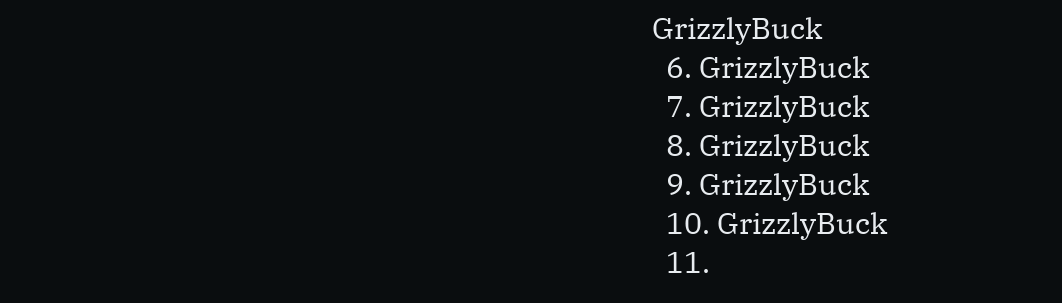GrizzlyBuck
  6. GrizzlyBuck
  7. GrizzlyBuck
  8. GrizzlyBuck
  9. GrizzlyBuck
  10. GrizzlyBuck
  11.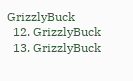GrizzlyBuck
  12. GrizzlyBuck
  13. GrizzlyBuck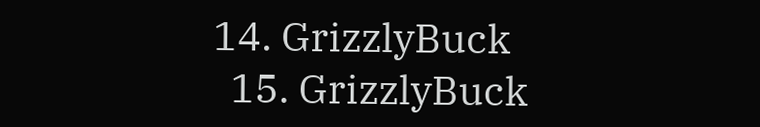14. GrizzlyBuck
  15. GrizzlyBuck